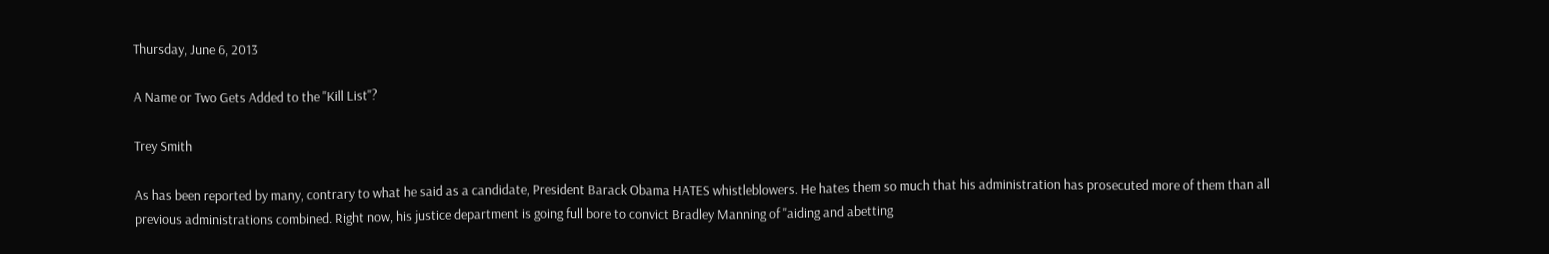Thursday, June 6, 2013

A Name or Two Gets Added to the "Kill List"?

Trey Smith

As has been reported by many, contrary to what he said as a candidate, President Barack Obama HATES whistleblowers. He hates them so much that his administration has prosecuted more of them than all previous administrations combined. Right now, his justice department is going full bore to convict Bradley Manning of "aiding and abetting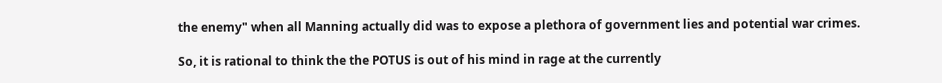the enemy" when all Manning actually did was to expose a plethora of government lies and potential war crimes.

So, it is rational to think the the POTUS is out of his mind in rage at the currently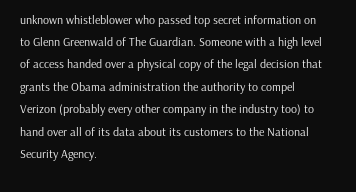unknown whistleblower who passed top secret information on to Glenn Greenwald of The Guardian. Someone with a high level of access handed over a physical copy of the legal decision that grants the Obama administration the authority to compel Verizon (probably every other company in the industry too) to hand over all of its data about its customers to the National Security Agency.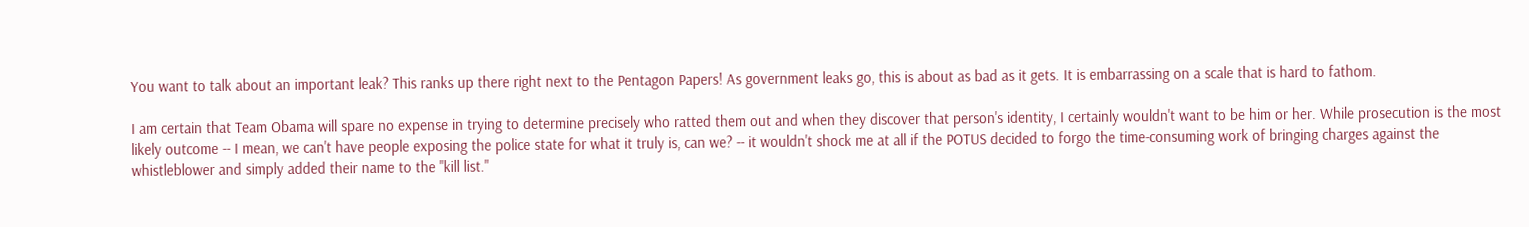You want to talk about an important leak? This ranks up there right next to the Pentagon Papers! As government leaks go, this is about as bad as it gets. It is embarrassing on a scale that is hard to fathom.

I am certain that Team Obama will spare no expense in trying to determine precisely who ratted them out and when they discover that person's identity, I certainly wouldn't want to be him or her. While prosecution is the most likely outcome -- I mean, we can't have people exposing the police state for what it truly is, can we? -- it wouldn't shock me at all if the POTUS decided to forgo the time-consuming work of bringing charges against the whistleblower and simply added their name to the "kill list."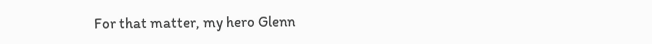For that matter, my hero Glenn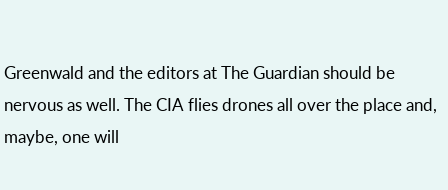Greenwald and the editors at The Guardian should be nervous as well. The CIA flies drones all over the place and, maybe, one will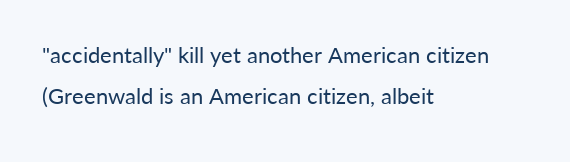"accidentally" kill yet another American citizen (Greenwald is an American citizen, albeit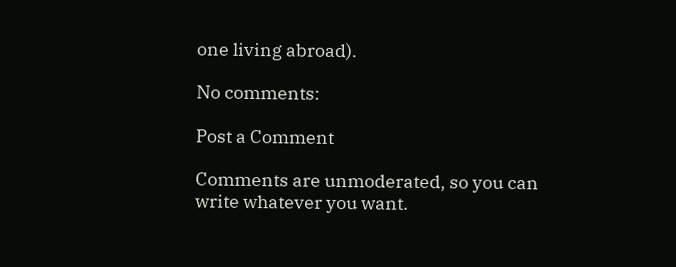one living abroad).

No comments:

Post a Comment

Comments are unmoderated, so you can write whatever you want.